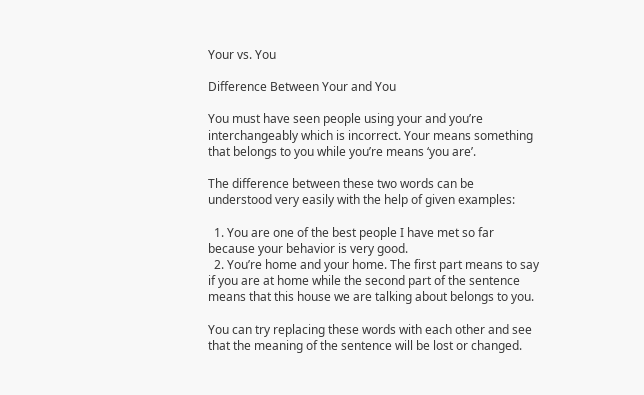Your vs. You

Difference Between Your and You

You must have seen people using your and you’re interchangeably which is incorrect. Your means something that belongs to you while you’re means ‘you are’.

The difference between these two words can be understood very easily with the help of given examples:

  1. You are one of the best people I have met so far because your behavior is very good.
  2. You’re home and your home. The first part means to say if you are at home while the second part of the sentence means that this house we are talking about belongs to you.

You can try replacing these words with each other and see that the meaning of the sentence will be lost or changed.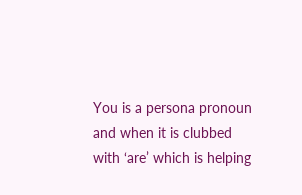You is a persona pronoun and when it is clubbed with ‘are’ which is helping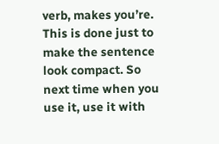verb, makes you’re. This is done just to make the sentence look compact. So next time when you use it, use it with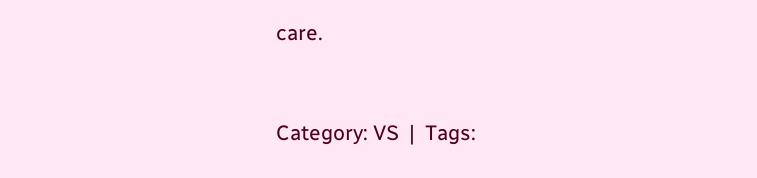care.


Category: VS  |  Tags: